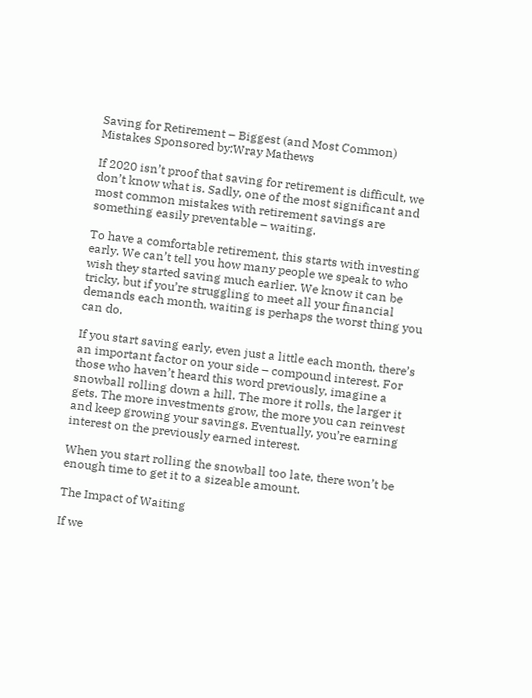Saving for Retirement – Biggest (and Most Common) Mistakes Sponsored by:Wray Mathews

If 2020 isn’t proof that saving for retirement is difficult, we don’t know what is. Sadly, one of the most significant and most common mistakes with retirement savings are something easily preventable – waiting.

To have a comfortable retirement, this starts with investing early. We can’t tell you how many people we speak to who wish they started saving much earlier. We know it can be tricky, but if you’re struggling to meet all your financial demands each month, waiting is perhaps the worst thing you can do.

If you start saving early, even just a little each month, there’s an important factor on your side – compound interest. For those who haven’t heard this word previously, imagine a snowball rolling down a hill. The more it rolls, the larger it gets. The more investments grow, the more you can reinvest and keep growing your savings. Eventually, you’re earning interest on the previously earned interest.

When you start rolling the snowball too late, there won’t be enough time to get it to a sizeable amount.

The Impact of Waiting

If we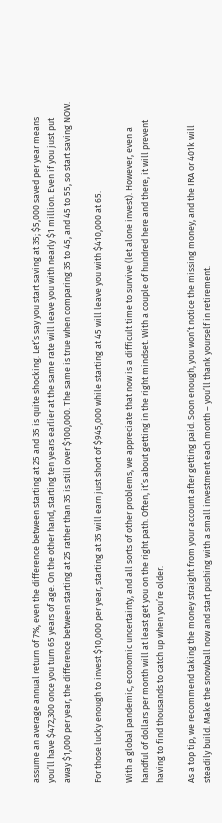assume an average annual return of 7%, even the difference between starting at 25 and 35 is quite shocking. Let’s say you start saving at 35; $5,000 saved per year means you’ll have $472,300 once you turn 65 years of age. On the other hand, starting ten years earlier at the same rate will leave you with nearly $1 million. Even if you just put away $1,000 per year, the difference between starting at 25 rather than 35 is still over $100,000. The same is true when comparing 35 to 45, and 45 to 55, so start saving NOW.

For those lucky enough to invest $10,000 per year, starting at 35 will earn just short of $945,000 while starting at 45 will leave you with $410,000 at 65.

With a global pandemic, economic uncertainty, and all sorts of other problems, we appreciate that now is a difficult time to survive (let alone invest). However, even a handful of dollars per month will at least get you on the right path. Often, it’s about getting in the right mindset. With a couple of hundred here and there, it will prevent having to find thousands to catch up when you’re older.

As a top tip, we recommend taking the money straight from your account after getting paid. Soon enough, you won’t notice the missing money, and the IRA or 401k will steadily build. Make the snowball now and start pushing with a small investment each month – you’ll thank yourself in retirement.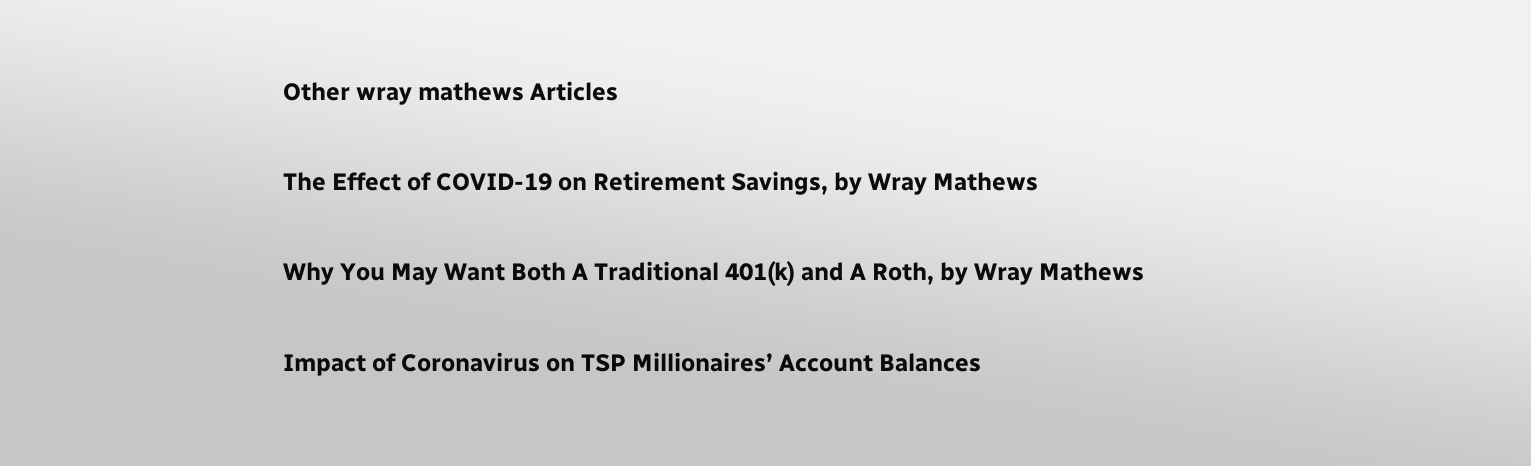Other wray mathews Articles

The Effect of COVID-19 on Retirement Savings, by Wray Mathews

Why You May Want Both A Traditional 401(k) and A Roth, by Wray Mathews

Impact of Coronavirus on TSP Millionaires’ Account Balances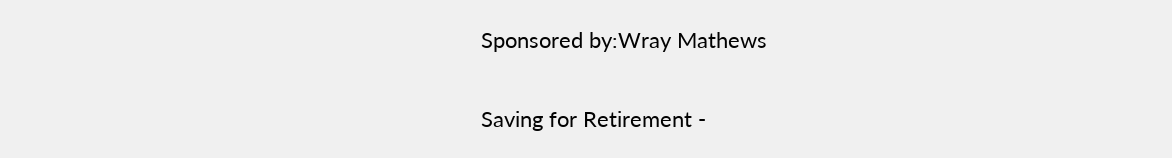Sponsored by:Wray Mathews

Saving for Retirement -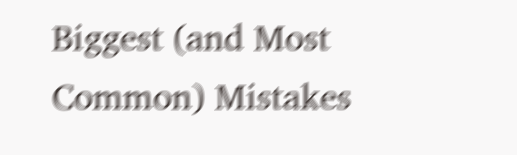Biggest (and Most Common) Mistakes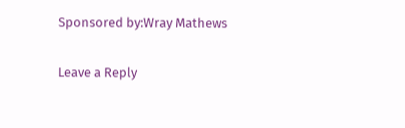Sponsored by:Wray Mathews

Leave a Reply